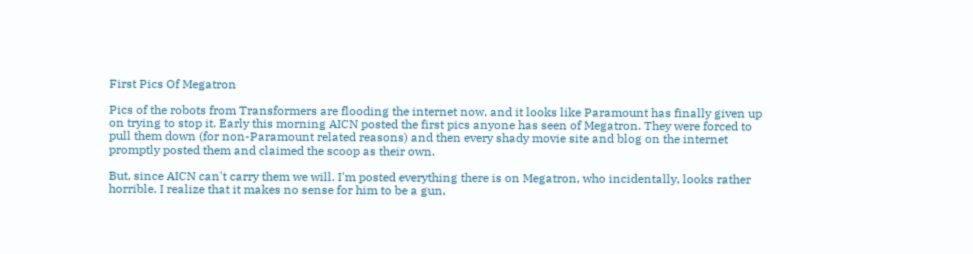First Pics Of Megatron

Pics of the robots from Transformers are flooding the internet now, and it looks like Paramount has finally given up on trying to stop it. Early this morning AICN posted the first pics anyone has seen of Megatron. They were forced to pull them down (for non-Paramount related reasons) and then every shady movie site and blog on the internet promptly posted them and claimed the scoop as their own.

But, since AICN can't carry them we will. I'm posted everything there is on Megatron, who incidentally, looks rather horrible. I realize that it makes no sense for him to be a gun,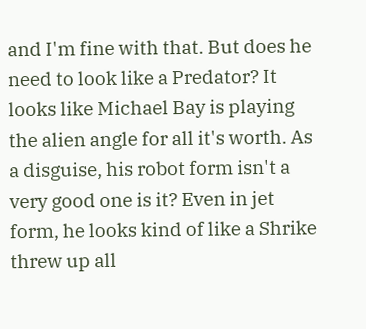and I'm fine with that. But does he need to look like a Predator? It looks like Michael Bay is playing the alien angle for all it's worth. As a disguise, his robot form isn't a very good one is it? Even in jet form, he looks kind of like a Shrike threw up all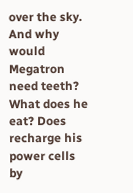over the sky. And why would Megatron need teeth? What does he eat? Does recharge his power cells by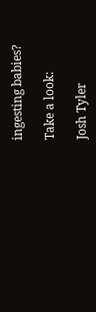ingesting babies?

Take a look:

Josh Tyler